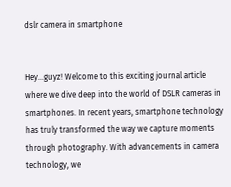dslr camera in smartphone


Hey…guyz! Welcome to this exciting journal article where we dive deep into the world of DSLR cameras in smartphones. In recent years, smartphone technology has truly transformed the way we capture moments through photography. With advancements in camera technology, we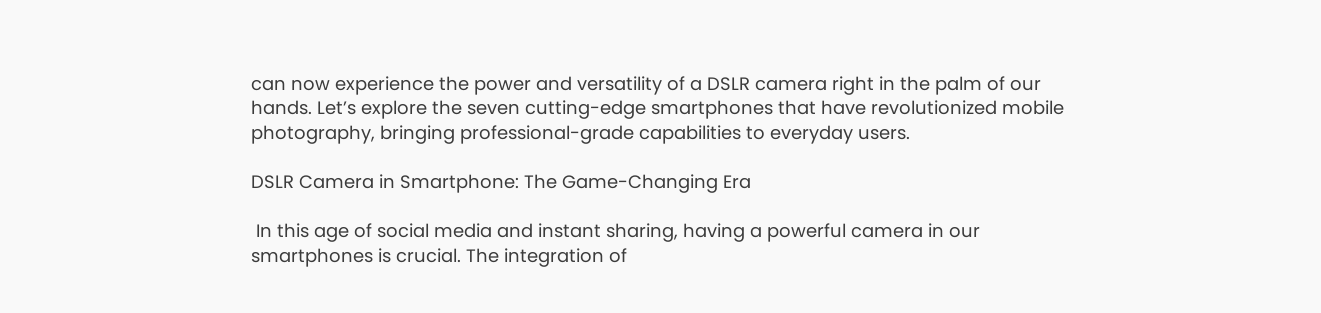can now experience the power and versatility of a DSLR camera right in the palm of our hands. Let’s explore the seven cutting-edge smartphones that have revolutionized mobile photography, bringing professional-grade capabilities to everyday users.

DSLR Camera in Smartphone: The Game-Changing Era

 In this age of social media and instant sharing, having a powerful camera in our smartphones is crucial. The integration of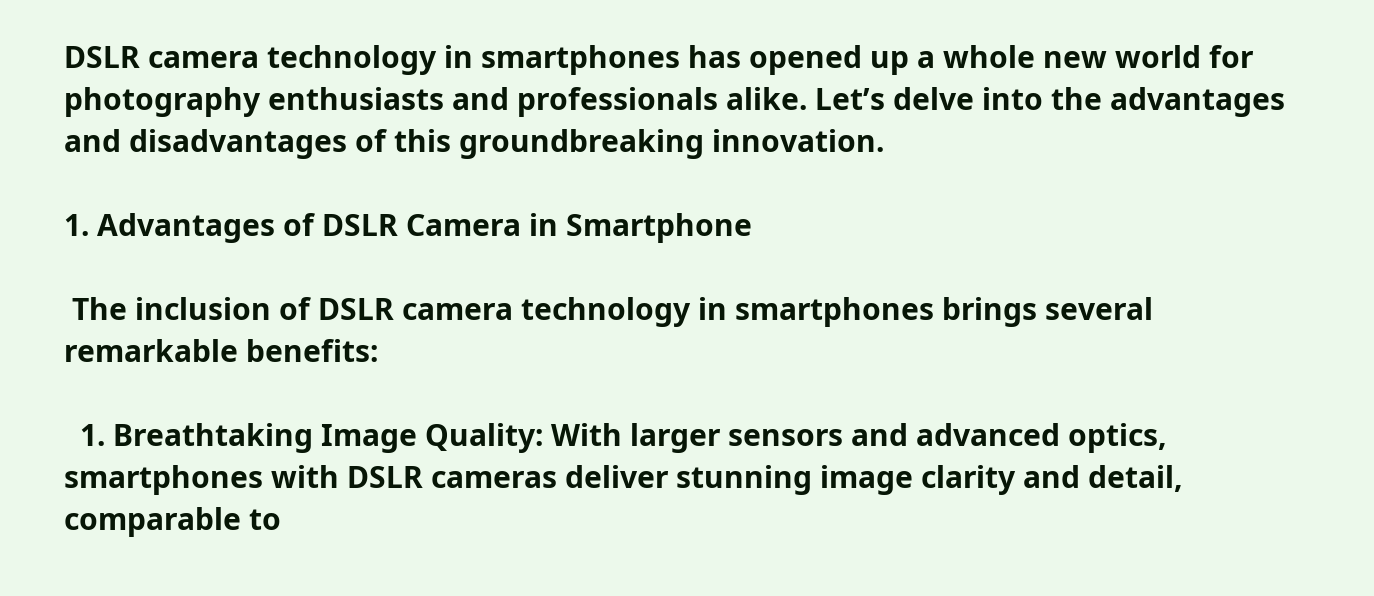DSLR camera technology in smartphones has opened up a whole new world for photography enthusiasts and professionals alike. Let’s delve into the advantages and disadvantages of this groundbreaking innovation.

1. Advantages of DSLR Camera in Smartphone

 The inclusion of DSLR camera technology in smartphones brings several remarkable benefits:

  1. Breathtaking Image Quality: With larger sensors and advanced optics, smartphones with DSLR cameras deliver stunning image clarity and detail, comparable to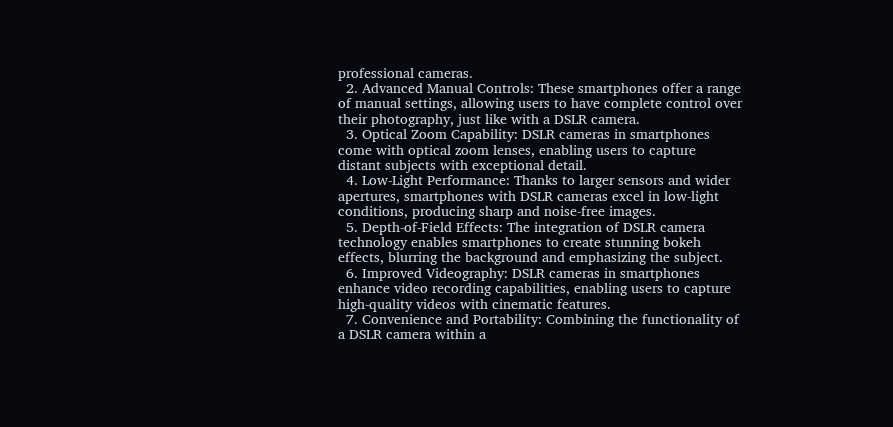professional cameras.
  2. Advanced Manual Controls: These smartphones offer a range of manual settings, allowing users to have complete control over their photography, just like with a DSLR camera.
  3. Optical Zoom Capability: DSLR cameras in smartphones come with optical zoom lenses, enabling users to capture distant subjects with exceptional detail.
  4. Low-Light Performance: Thanks to larger sensors and wider apertures, smartphones with DSLR cameras excel in low-light conditions, producing sharp and noise-free images.
  5. Depth-of-Field Effects: The integration of DSLR camera technology enables smartphones to create stunning bokeh effects, blurring the background and emphasizing the subject.
  6. Improved Videography: DSLR cameras in smartphones enhance video recording capabilities, enabling users to capture high-quality videos with cinematic features.
  7. Convenience and Portability: Combining the functionality of a DSLR camera within a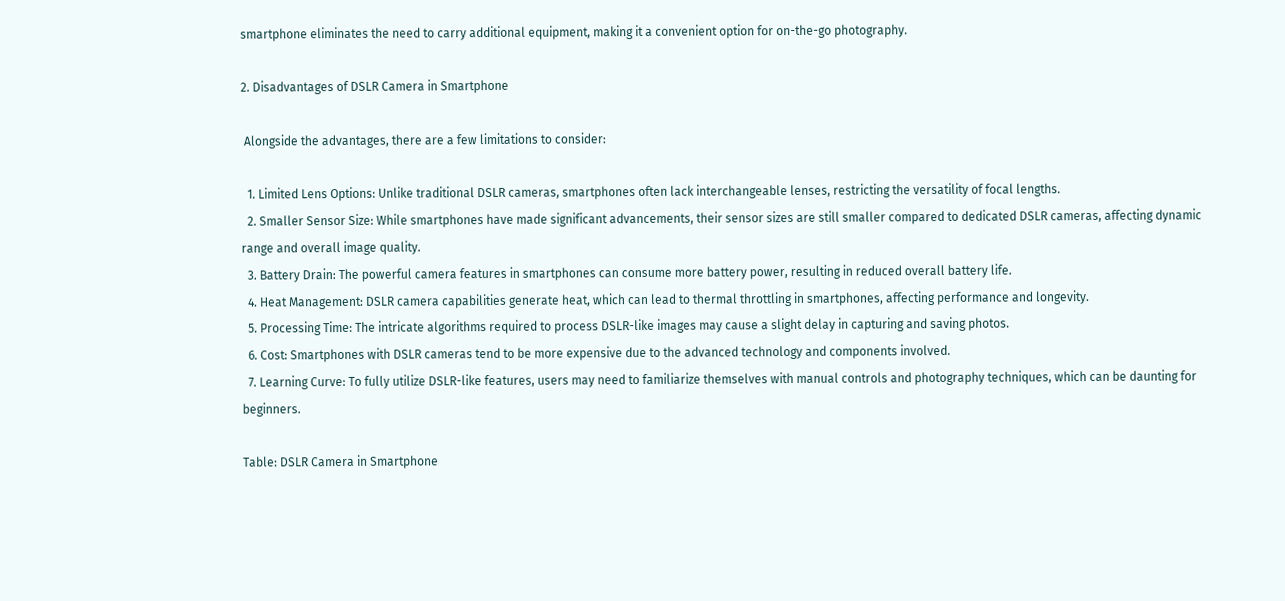smartphone eliminates the need to carry additional equipment, making it a convenient option for on-the-go photography.

2. Disadvantages of DSLR Camera in Smartphone

 Alongside the advantages, there are a few limitations to consider:

  1. Limited Lens Options: Unlike traditional DSLR cameras, smartphones often lack interchangeable lenses, restricting the versatility of focal lengths.
  2. Smaller Sensor Size: While smartphones have made significant advancements, their sensor sizes are still smaller compared to dedicated DSLR cameras, affecting dynamic range and overall image quality.
  3. Battery Drain: The powerful camera features in smartphones can consume more battery power, resulting in reduced overall battery life.
  4. Heat Management: DSLR camera capabilities generate heat, which can lead to thermal throttling in smartphones, affecting performance and longevity.
  5. Processing Time: The intricate algorithms required to process DSLR-like images may cause a slight delay in capturing and saving photos.
  6. Cost: Smartphones with DSLR cameras tend to be more expensive due to the advanced technology and components involved.
  7. Learning Curve: To fully utilize DSLR-like features, users may need to familiarize themselves with manual controls and photography techniques, which can be daunting for beginners.

Table: DSLR Camera in Smartphone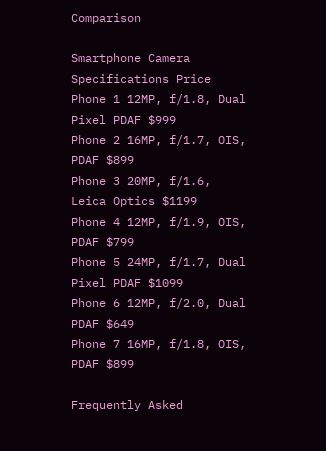Comparison

Smartphone Camera Specifications Price
Phone 1 12MP, f/1.8, Dual Pixel PDAF $999
Phone 2 16MP, f/1.7, OIS, PDAF $899
Phone 3 20MP, f/1.6, Leica Optics $1199
Phone 4 12MP, f/1.9, OIS, PDAF $799
Phone 5 24MP, f/1.7, Dual Pixel PDAF $1099
Phone 6 12MP, f/2.0, Dual PDAF $649
Phone 7 16MP, f/1.8, OIS, PDAF $899

Frequently Asked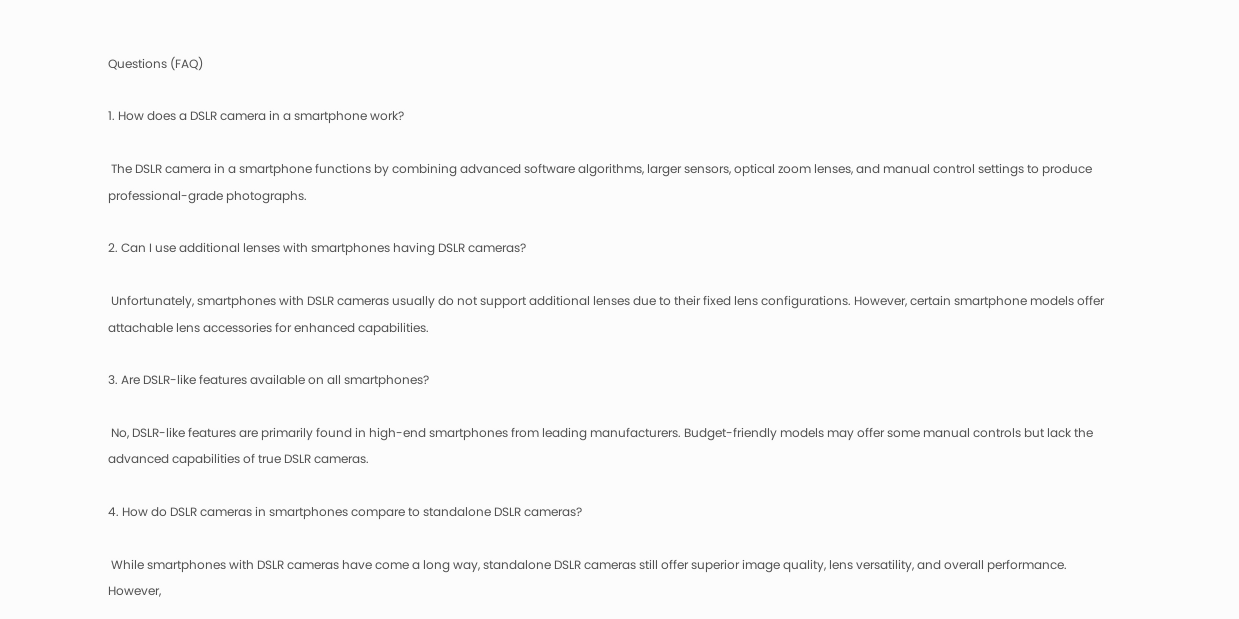Questions (FAQ)

1. How does a DSLR camera in a smartphone work?

 The DSLR camera in a smartphone functions by combining advanced software algorithms, larger sensors, optical zoom lenses, and manual control settings to produce professional-grade photographs.

2. Can I use additional lenses with smartphones having DSLR cameras?

 Unfortunately, smartphones with DSLR cameras usually do not support additional lenses due to their fixed lens configurations. However, certain smartphone models offer attachable lens accessories for enhanced capabilities.

3. Are DSLR-like features available on all smartphones?

 No, DSLR-like features are primarily found in high-end smartphones from leading manufacturers. Budget-friendly models may offer some manual controls but lack the advanced capabilities of true DSLR cameras.

4. How do DSLR cameras in smartphones compare to standalone DSLR cameras?

 While smartphones with DSLR cameras have come a long way, standalone DSLR cameras still offer superior image quality, lens versatility, and overall performance. However,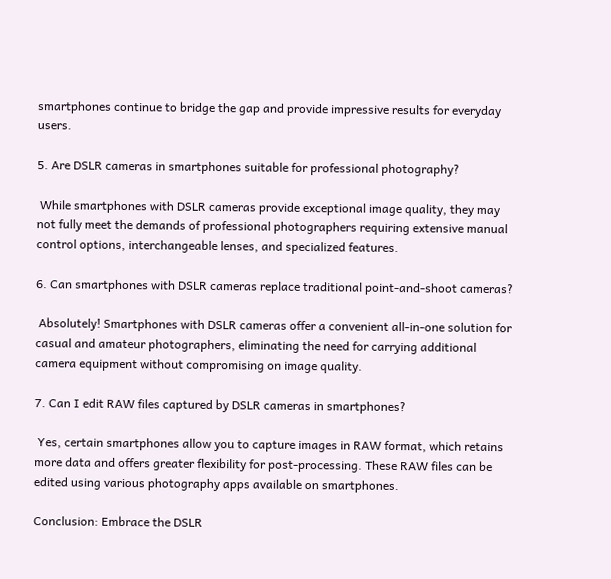smartphones continue to bridge the gap and provide impressive results for everyday users.

5. Are DSLR cameras in smartphones suitable for professional photography?

 While smartphones with DSLR cameras provide exceptional image quality, they may not fully meet the demands of professional photographers requiring extensive manual control options, interchangeable lenses, and specialized features.

6. Can smartphones with DSLR cameras replace traditional point-and-shoot cameras?

 Absolutely! Smartphones with DSLR cameras offer a convenient all-in-one solution for casual and amateur photographers, eliminating the need for carrying additional camera equipment without compromising on image quality.

7. Can I edit RAW files captured by DSLR cameras in smartphones?

 Yes, certain smartphones allow you to capture images in RAW format, which retains more data and offers greater flexibility for post-processing. These RAW files can be edited using various photography apps available on smartphones.

Conclusion: Embrace the DSLR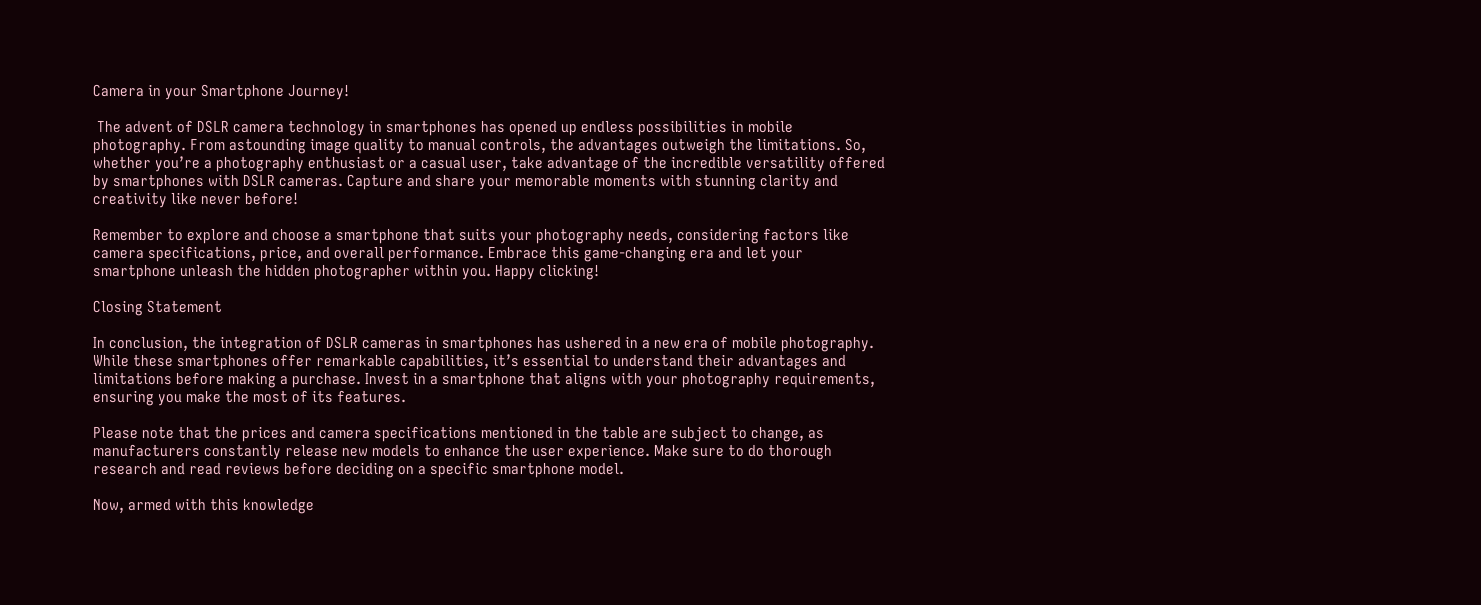Camera in your Smartphone Journey!

 The advent of DSLR camera technology in smartphones has opened up endless possibilities in mobile photography. From astounding image quality to manual controls, the advantages outweigh the limitations. So, whether you’re a photography enthusiast or a casual user, take advantage of the incredible versatility offered by smartphones with DSLR cameras. Capture and share your memorable moments with stunning clarity and creativity like never before!

Remember to explore and choose a smartphone that suits your photography needs, considering factors like camera specifications, price, and overall performance. Embrace this game-changing era and let your smartphone unleash the hidden photographer within you. Happy clicking!

Closing Statement

In conclusion, the integration of DSLR cameras in smartphones has ushered in a new era of mobile photography. While these smartphones offer remarkable capabilities, it’s essential to understand their advantages and limitations before making a purchase. Invest in a smartphone that aligns with your photography requirements, ensuring you make the most of its features.

Please note that the prices and camera specifications mentioned in the table are subject to change, as manufacturers constantly release new models to enhance the user experience. Make sure to do thorough research and read reviews before deciding on a specific smartphone model.

Now, armed with this knowledge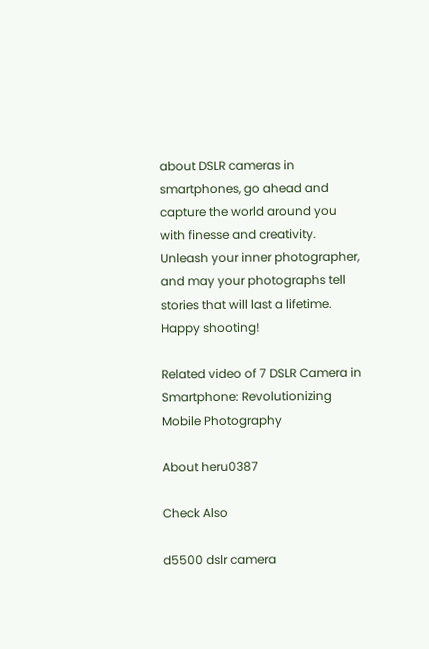about DSLR cameras in smartphones, go ahead and capture the world around you with finesse and creativity. Unleash your inner photographer, and may your photographs tell stories that will last a lifetime. Happy shooting!

Related video of 7 DSLR Camera in Smartphone: Revolutionizing Mobile Photography

About heru0387

Check Also

d5500 dslr camera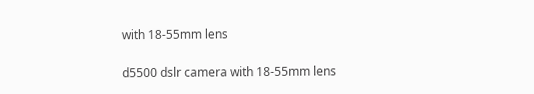with 18-55mm lens

d5500 dslr camera with 18-55mm lens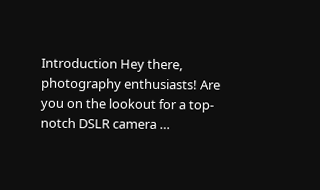Introduction Hey there, photography enthusiasts! Are you on the lookout for a top-notch DSLR camera …